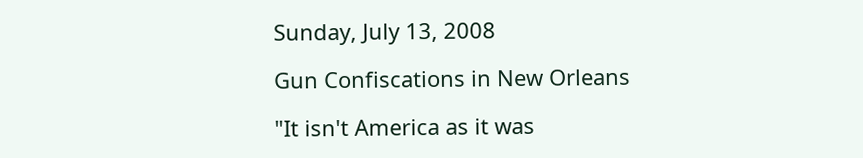Sunday, July 13, 2008

Gun Confiscations in New Orleans

"It isn't America as it was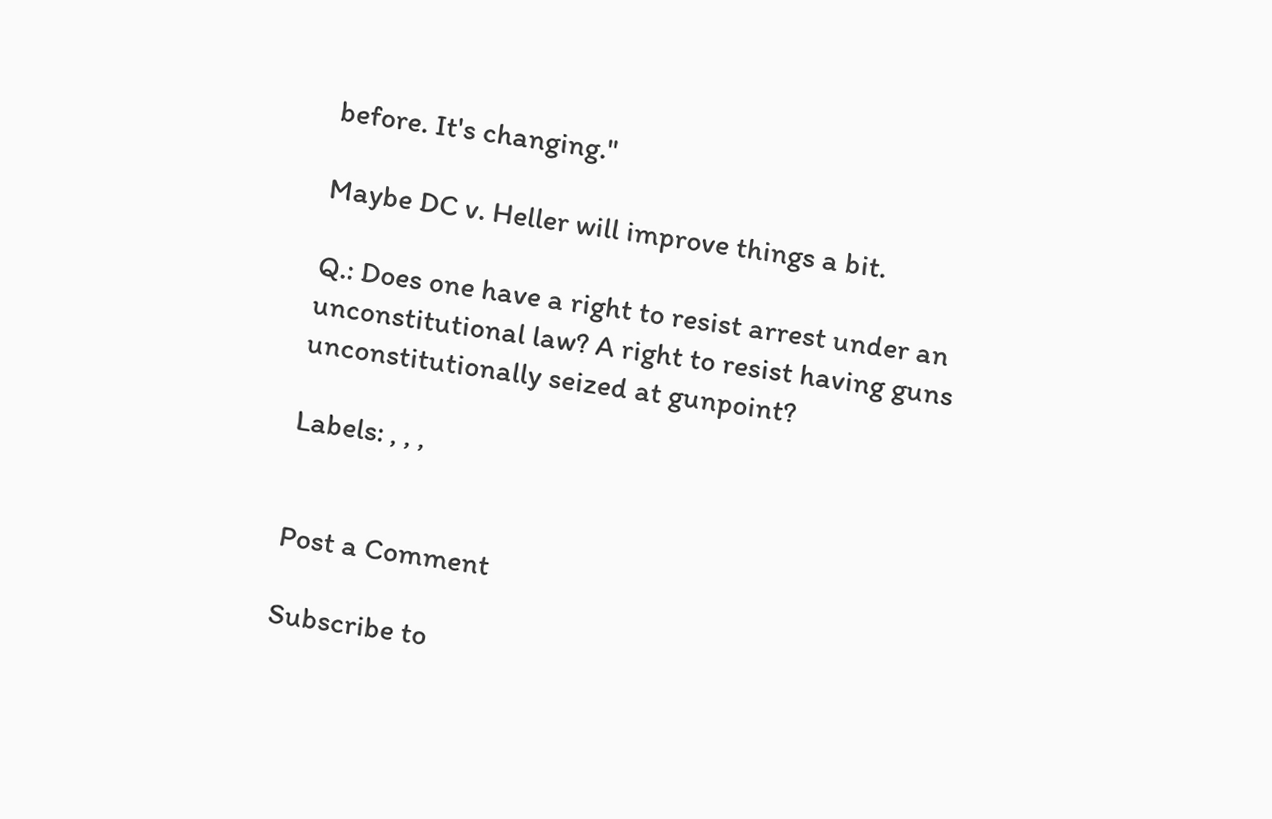before. It's changing."

Maybe DC v. Heller will improve things a bit.

Q.: Does one have a right to resist arrest under an unconstitutional law? A right to resist having guns unconstitutionally seized at gunpoint?

Labels: , , ,


Post a Comment

Subscribe to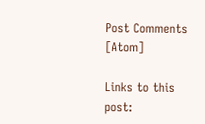Post Comments [Atom]

Links to this post: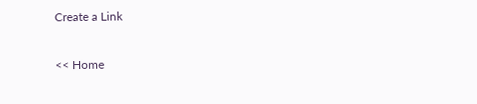Create a Link

<< Home